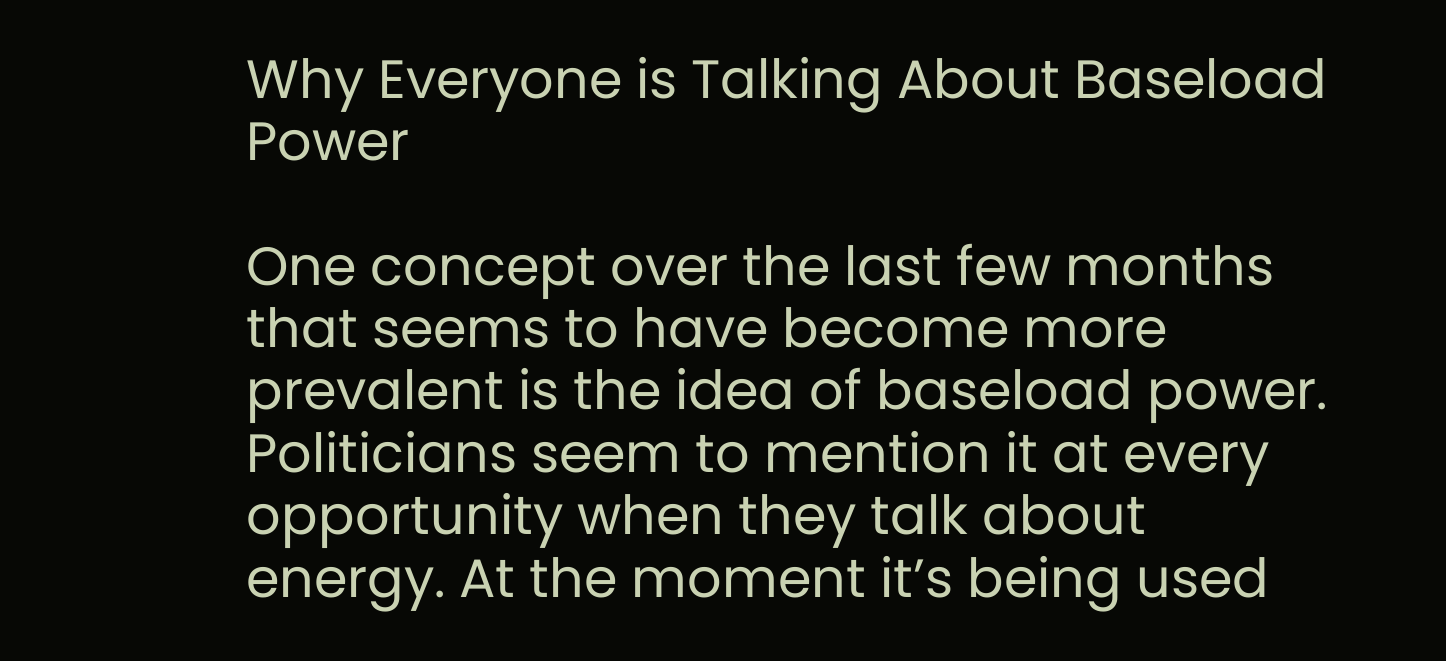Why Everyone is Talking About Baseload Power

One concept over the last few months that seems to have become more prevalent is the idea of baseload power. Politicians seem to mention it at every opportunity when they talk about energy. At the moment it’s being used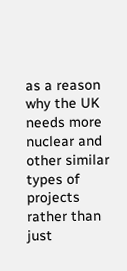as a reason why the UK needs more nuclear and other similar types of projects rather than just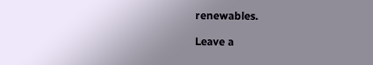renewables.

Leave a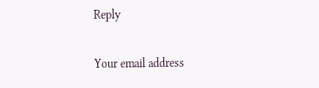Reply

Your email address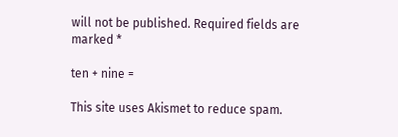will not be published. Required fields are marked *

ten + nine =

This site uses Akismet to reduce spam.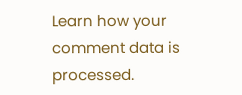Learn how your comment data is processed.